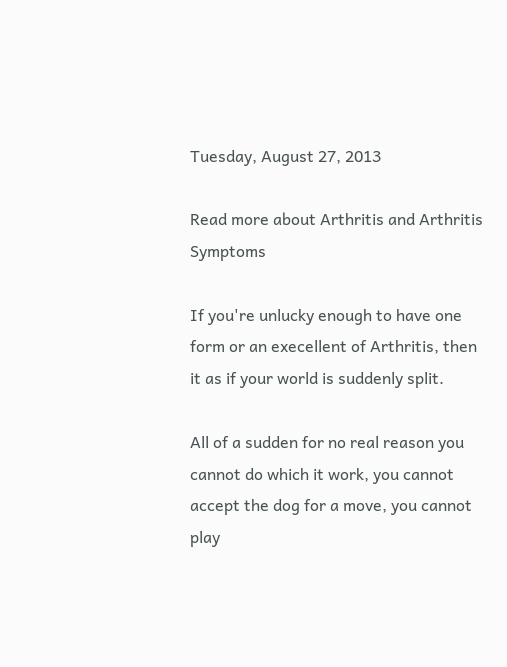Tuesday, August 27, 2013

Read more about Arthritis and Arthritis Symptoms

If you're unlucky enough to have one form or an execellent of Arthritis, then it as if your world is suddenly split.

All of a sudden for no real reason you cannot do which it work, you cannot accept the dog for a move, you cannot play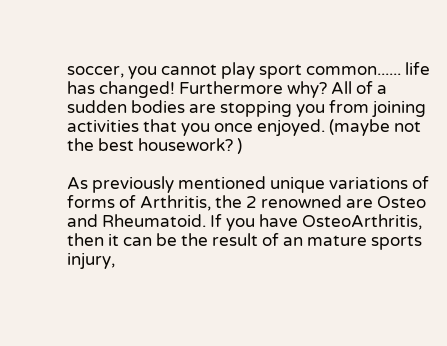soccer, you cannot play sport common...... life has changed! Furthermore why? All of a sudden bodies are stopping you from joining activities that you once enjoyed. (maybe not the best housework? )

As previously mentioned unique variations of forms of Arthritis, the 2 renowned are Osteo and Rheumatoid. If you have OsteoArthritis, then it can be the result of an mature sports injury,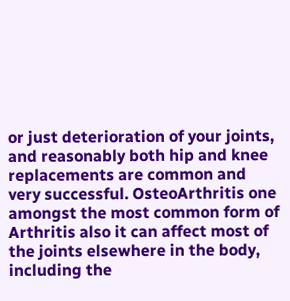or just deterioration of your joints, and reasonably both hip and knee replacements are common and very successful. OsteoArthritis one amongst the most common form of Arthritis also it can affect most of the joints elsewhere in the body, including the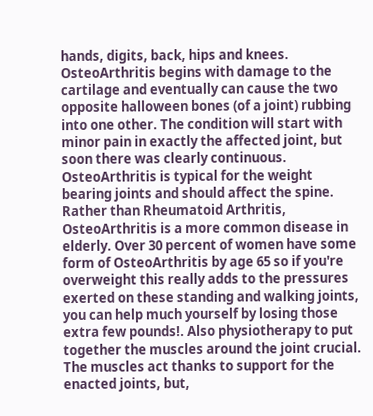hands, digits, back, hips and knees. OsteoArthritis begins with damage to the cartilage and eventually can cause the two opposite halloween bones (of a joint) rubbing into one other. The condition will start with minor pain in exactly the affected joint, but soon there was clearly continuous. OsteoArthritis is typical for the weight bearing joints and should affect the spine. Rather than Rheumatoid Arthritis, OsteoArthritis is a more common disease in elderly. Over 30 percent of women have some form of OsteoArthritis by age 65 so if you're overweight this really adds to the pressures exerted on these standing and walking joints, you can help much yourself by losing those extra few pounds!. Also physiotherapy to put together the muscles around the joint crucial. The muscles act thanks to support for the enacted joints, but,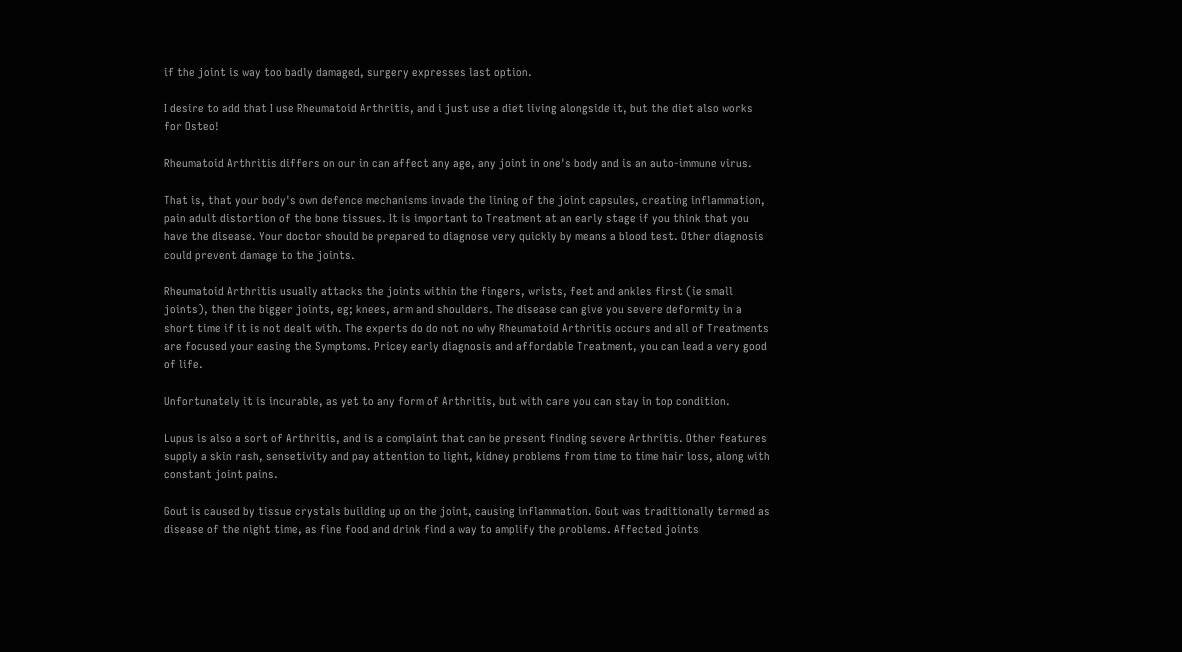if the joint is way too badly damaged, surgery expresses last option.

I desire to add that I use Rheumatoid Arthritis, and i just use a diet living alongside it, but the diet also works for Osteo!

Rheumatoid Arthritis differs on our in can affect any age, any joint in one's body and is an auto-immune virus.

That is, that your body's own defence mechanisms invade the lining of the joint capsules, creating inflammation, pain adult distortion of the bone tissues. It is important to Treatment at an early stage if you think that you have the disease. Your doctor should be prepared to diagnose very quickly by means a blood test. Other diagnosis could prevent damage to the joints.

Rheumatoid Arthritis usually attacks the joints within the fingers, wrists, feet and ankles first (ie small joints), then the bigger joints, eg; knees, arm and shoulders. The disease can give you severe deformity in a short time if it is not dealt with. The experts do do not no why Rheumatoid Arthritis occurs and all of Treatments are focused your easing the Symptoms. Pricey early diagnosis and affordable Treatment, you can lead a very good of life.

Unfortunately it is incurable, as yet to any form of Arthritis, but with care you can stay in top condition.

Lupus is also a sort of Arthritis, and is a complaint that can be present finding severe Arthritis. Other features supply a skin rash, sensetivity and pay attention to light, kidney problems from time to time hair loss, along with constant joint pains.

Gout is caused by tissue crystals building up on the joint, causing inflammation. Gout was traditionally termed as disease of the night time, as fine food and drink find a way to amplify the problems. Affected joints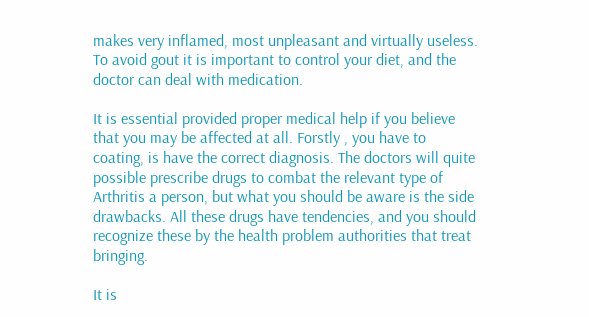makes very inflamed, most unpleasant and virtually useless. To avoid gout it is important to control your diet, and the doctor can deal with medication.

It is essential provided proper medical help if you believe that you may be affected at all. Forstly , you have to coating, is have the correct diagnosis. The doctors will quite possible prescribe drugs to combat the relevant type of Arthritis a person, but what you should be aware is the side drawbacks. All these drugs have tendencies, and you should recognize these by the health problem authorities that treat bringing.

It is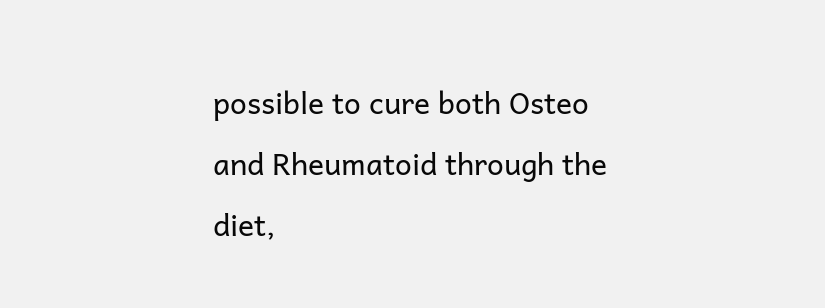possible to cure both Osteo and Rheumatoid through the diet,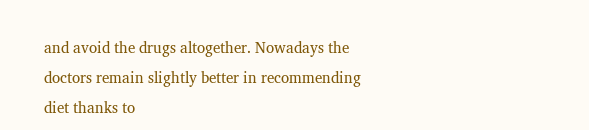and avoid the drugs altogether. Nowadays the doctors remain slightly better in recommending diet thanks to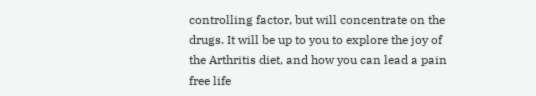controlling factor, but will concentrate on the drugs. It will be up to you to explore the joy of the Arthritis diet, and how you can lead a pain free life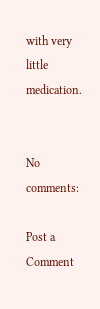with very little medication.


No comments:

Post a Comment